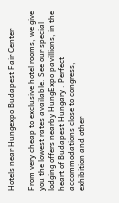Hotels near Hungexpo Budapest Fair Center

From very cheap to exclusive hotel rooms, we give you the lowest rates available. See our special
lodging offers nearby HungExpo pavillions, in the heart of Budapest Hungary . Perfect accommodations close to congress,
exhibition and other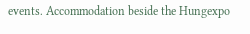events. Accommodation beside the Hungexpo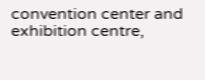convention center and exhibition centre,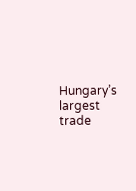Hungary’s largest
trade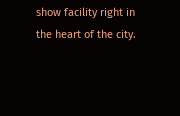show facility right in the heart of the city.